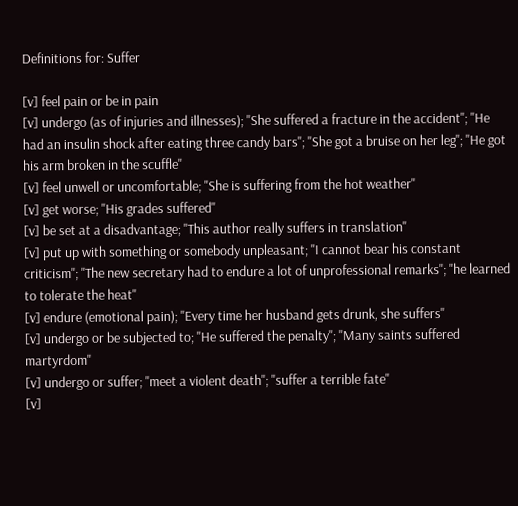Definitions for: Suffer

[v] feel pain or be in pain
[v] undergo (as of injuries and illnesses); "She suffered a fracture in the accident"; "He had an insulin shock after eating three candy bars"; "She got a bruise on her leg"; "He got his arm broken in the scuffle"
[v] feel unwell or uncomfortable; "She is suffering from the hot weather"
[v] get worse; "His grades suffered"
[v] be set at a disadvantage; "This author really suffers in translation"
[v] put up with something or somebody unpleasant; "I cannot bear his constant criticism"; "The new secretary had to endure a lot of unprofessional remarks"; "he learned to tolerate the heat"
[v] endure (emotional pain); "Every time her husband gets drunk, she suffers"
[v] undergo or be subjected to; "He suffered the penalty"; "Many saints suffered martyrdom"
[v] undergo or suffer; "meet a violent death"; "suffer a terrible fate"
[v]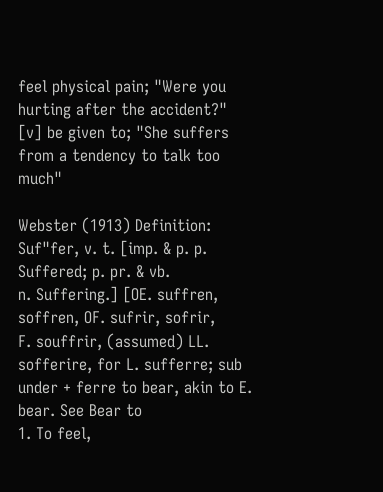feel physical pain; "Were you hurting after the accident?"
[v] be given to; "She suffers from a tendency to talk too much"

Webster (1913) Definition: Suf"fer, v. t. [imp. & p. p. Suffered; p. pr. & vb.
n. Suffering.] [OE. suffren, soffren, OF. sufrir, sofrir,
F. souffrir, (assumed) LL. sofferire, for L. sufferre; sub
under + ferre to bear, akin to E. bear. See Bear to
1. To feel,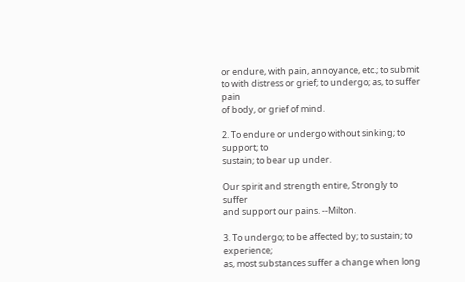or endure, with pain, annoyance, etc.; to submit
to with distress or grief; to undergo; as, to suffer pain
of body, or grief of mind.

2. To endure or undergo without sinking; to support; to
sustain; to bear up under.

Our spirit and strength entire, Strongly to suffer
and support our pains. --Milton.

3. To undergo; to be affected by; to sustain; to experience;
as, most substances suffer a change when long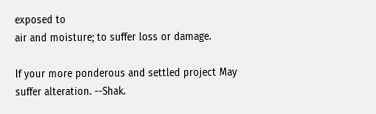exposed to
air and moisture; to suffer loss or damage.

If your more ponderous and settled project May
suffer alteration. --Shak.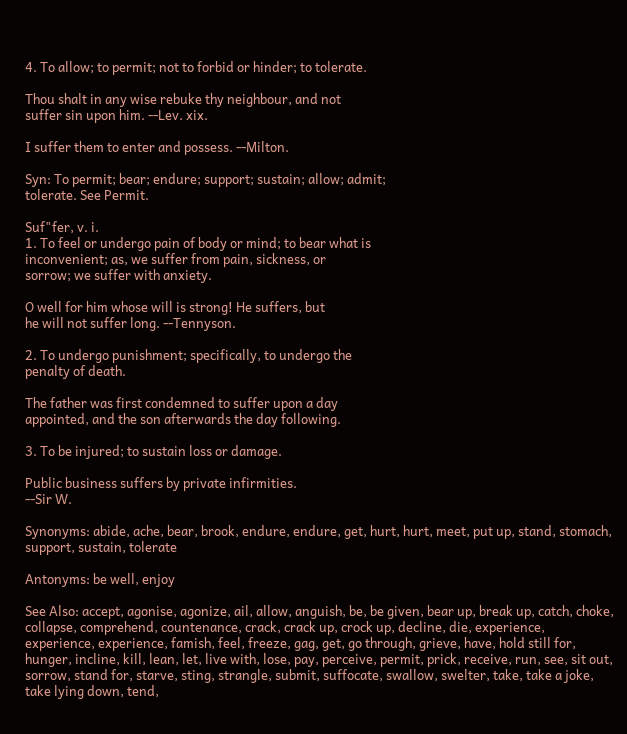4. To allow; to permit; not to forbid or hinder; to tolerate.

Thou shalt in any wise rebuke thy neighbour, and not
suffer sin upon him. --Lev. xix.

I suffer them to enter and possess. --Milton.

Syn: To permit; bear; endure; support; sustain; allow; admit;
tolerate. See Permit.

Suf"fer, v. i.
1. To feel or undergo pain of body or mind; to bear what is
inconvenient; as, we suffer from pain, sickness, or
sorrow; we suffer with anxiety.

O well for him whose will is strong! He suffers, but
he will not suffer long. --Tennyson.

2. To undergo punishment; specifically, to undergo the
penalty of death.

The father was first condemned to suffer upon a day
appointed, and the son afterwards the day following.

3. To be injured; to sustain loss or damage.

Public business suffers by private infirmities.
--Sir W.

Synonyms: abide, ache, bear, brook, endure, endure, get, hurt, hurt, meet, put up, stand, stomach, support, sustain, tolerate

Antonyms: be well, enjoy

See Also: accept, agonise, agonize, ail, allow, anguish, be, be given, bear up, break up, catch, choke, collapse, comprehend, countenance, crack, crack up, crock up, decline, die, experience, experience, experience, famish, feel, freeze, gag, get, go through, grieve, have, hold still for, hunger, incline, kill, lean, let, live with, lose, pay, perceive, permit, prick, receive, run, see, sit out, sorrow, stand for, starve, sting, strangle, submit, suffocate, swallow, swelter, take, take a joke, take lying down, tend,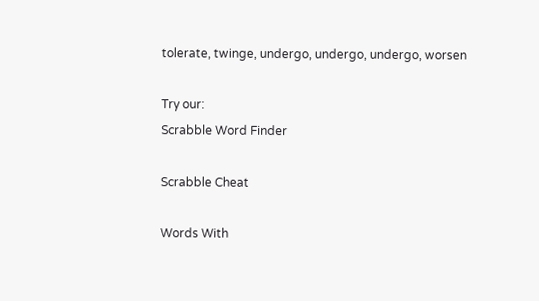tolerate, twinge, undergo, undergo, undergo, worsen

Try our:
Scrabble Word Finder

Scrabble Cheat

Words With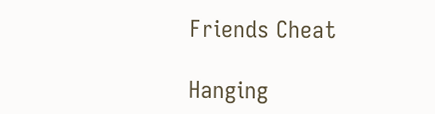Friends Cheat

Hanging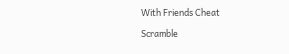With Friends Cheat

Scramble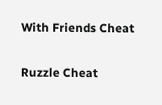With Friends Cheat

Ruzzle Cheat